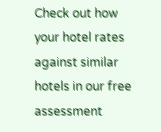Check out how your hotel rates against similar hotels in our free assessment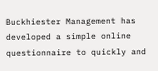Buckhiester Management has developed a simple online questionnaire to quickly and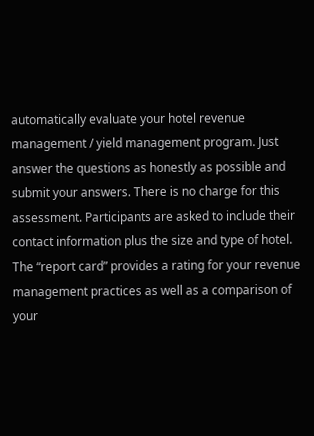automatically evaluate your hotel revenue management / yield management program. Just answer the questions as honestly as possible and submit your answers. There is no charge for this assessment. Participants are asked to include their contact information plus the size and type of hotel. The “report card” provides a rating for your revenue management practices as well as a comparison of your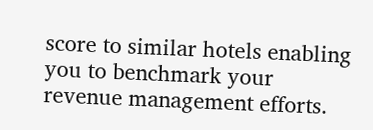score to similar hotels enabling you to benchmark your revenue management efforts.